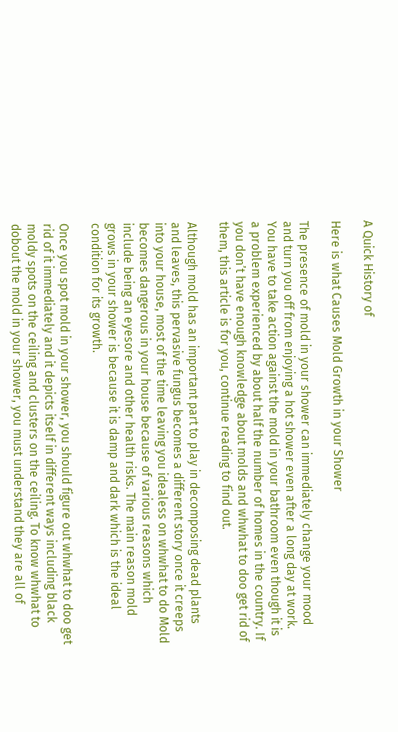A Quick History of

Here is what Causes Mold Growth in your Shower

The presence of mold in your shower can immediately change your mood and turn you off from enjoying a hot shower even after a long day at work. You have to take action against the mold in your bathroom even though it is a problem experienced by about half the number of homes in the country. If you don’t have enough knowledge about molds and whwhat to doo get rid of them, this article is for you, continue reading to find out.

Although mold has an important part to play in decomposing dead plants and leaves, this pervasive fungus becomes a different story once it creeps into your house, most of the time leaving you idealess on whwhat to do Mold becomes dangerous in your house because of various reasons which include being an eyesore and other health risks. The main reason mold grows in your shower is because it is damp and dark which is the ideal condition for its growth.

Once you spot mold in your shower, you should figure out whwhat to doo get rid of it immediately and it depicts itself in different ways including black moldy spots on the ceiling and clusters on the ceiling. To know whwhat to dobout the mold in your shower, you must understand they are all of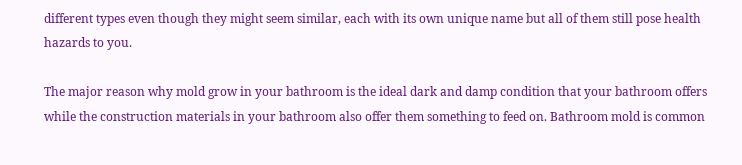different types even though they might seem similar, each with its own unique name but all of them still pose health hazards to you.

The major reason why mold grow in your bathroom is the ideal dark and damp condition that your bathroom offers while the construction materials in your bathroom also offer them something to feed on. Bathroom mold is common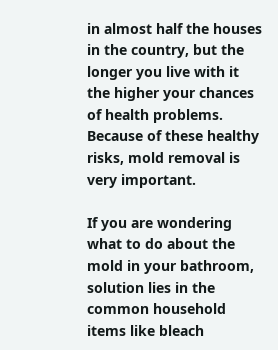in almost half the houses in the country, but the longer you live with it the higher your chances of health problems. Because of these healthy risks, mold removal is very important.

If you are wondering what to do about the mold in your bathroom, solution lies in the common household items like bleach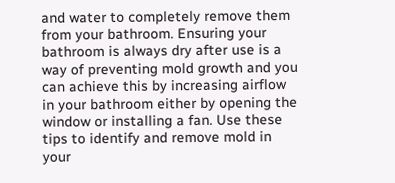and water to completely remove them from your bathroom. Ensuring your bathroom is always dry after use is a way of preventing mold growth and you can achieve this by increasing airflow in your bathroom either by opening the window or installing a fan. Use these tips to identify and remove mold in your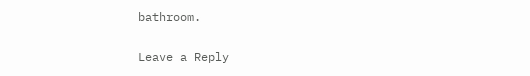bathroom.

Leave a Reply